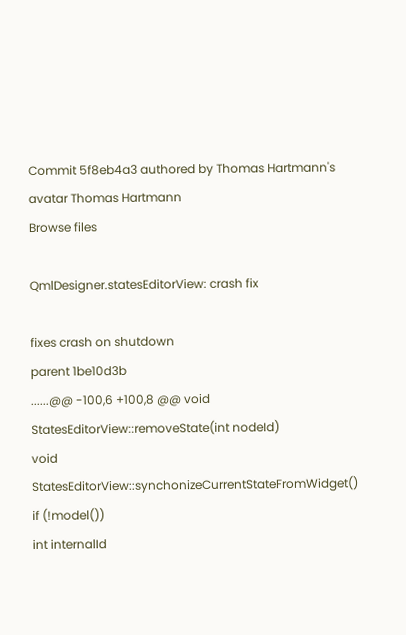Commit 5f8eb4a3 authored by Thomas Hartmann's avatar Thomas Hartmann
Browse files

QmlDesigner.statesEditorView: crash fix

fixes crash on shutdown
parent 1be10d3b
......@@ -100,6 +100,8 @@ void StatesEditorView::removeState(int nodeId)
void StatesEditorView::synchonizeCurrentStateFromWidget()
if (!model())
int internalId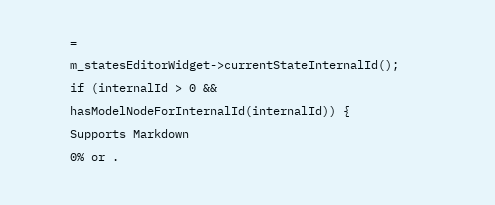= m_statesEditorWidget->currentStateInternalId();
if (internalId > 0 && hasModelNodeForInternalId(internalId)) {
Supports Markdown
0% or .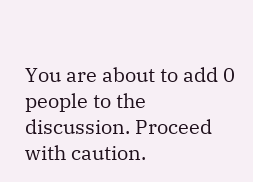You are about to add 0 people to the discussion. Proceed with caution.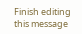Finish editing this message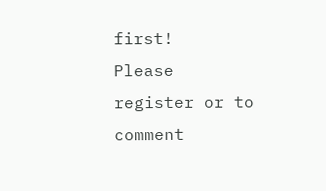first!
Please register or to comment